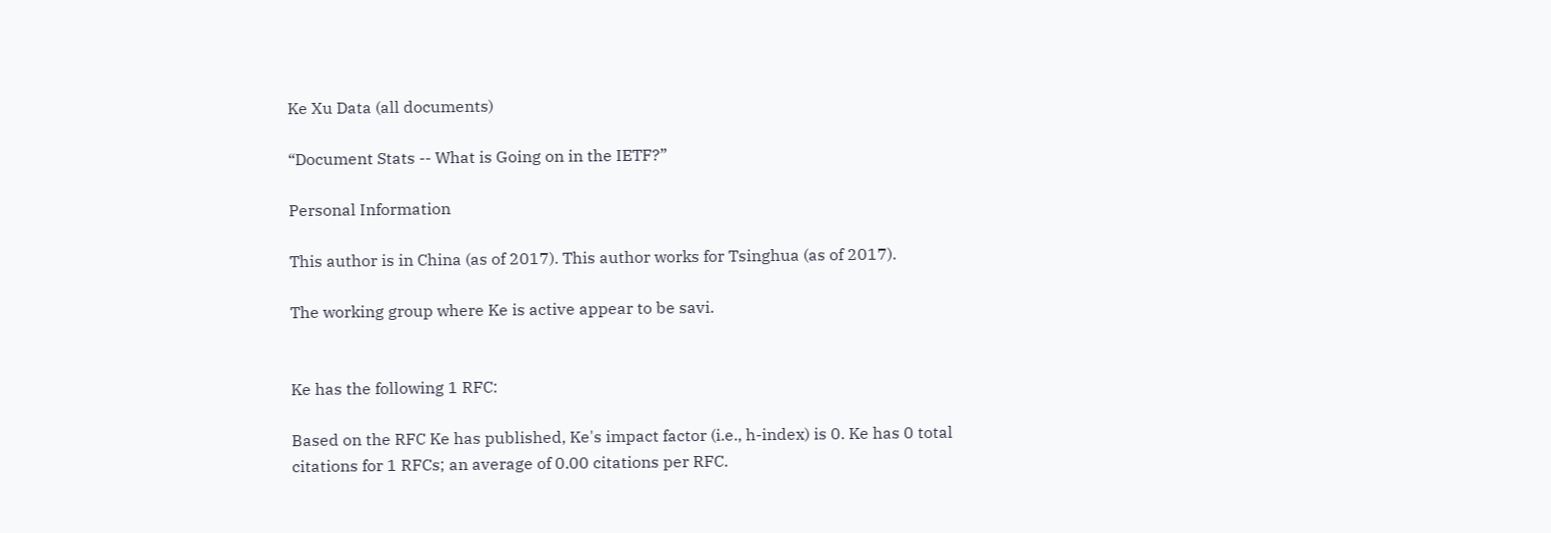Ke Xu Data (all documents)

“Document Stats -- What is Going on in the IETF?”

Personal Information

This author is in China (as of 2017). This author works for Tsinghua (as of 2017).

The working group where Ke is active appear to be savi.


Ke has the following 1 RFC:

Based on the RFC Ke has published, Ke's impact factor (i.e., h-index) is 0. Ke has 0 total citations for 1 RFCs; an average of 0.00 citations per RFC.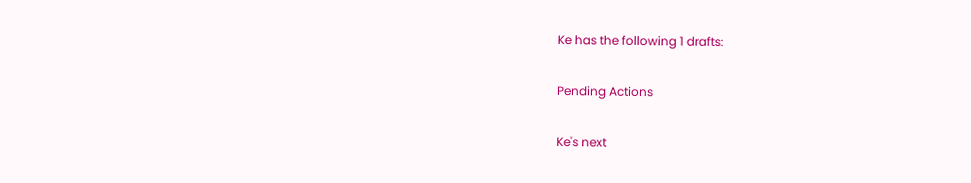Ke has the following 1 drafts:

Pending Actions

Ke's next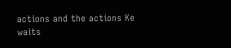actions and the actions Ke waits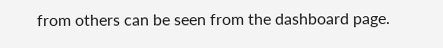from others can be seen from the dashboard page.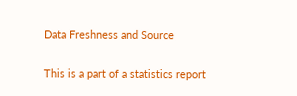Data Freshness and Source

This is a part of a statistics report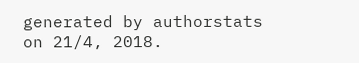generated by authorstats on 21/4, 2018.